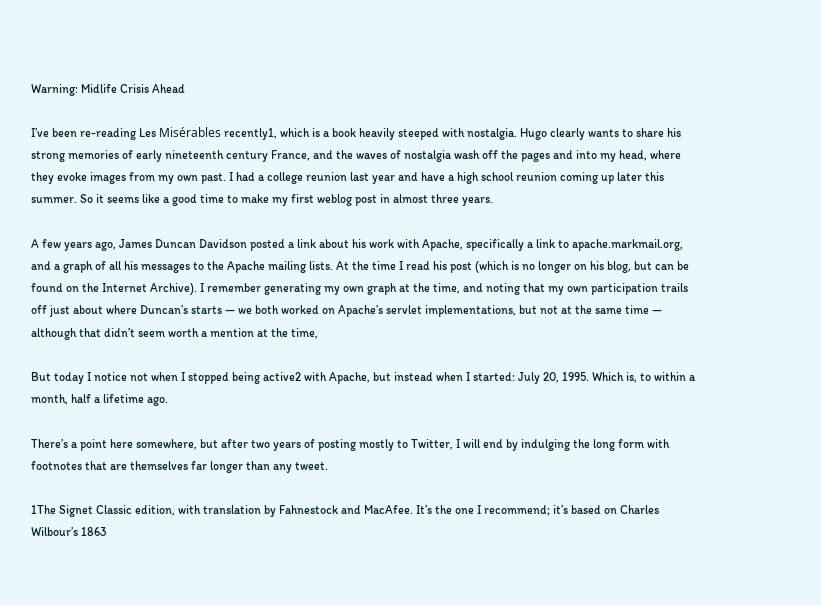Warning: Midlife Crisis Ahead

I’ve been re-reading Les Misérables recently1, which is a book heavily steeped with nostalgia. Hugo clearly wants to share his strong memories of early nineteenth century France, and the waves of nostalgia wash off the pages and into my head, where they evoke images from my own past. I had a college reunion last year and have a high school reunion coming up later this summer. So it seems like a good time to make my first weblog post in almost three years.

A few years ago, James Duncan Davidson posted a link about his work with Apache, specifically a link to apache.markmail.org, and a graph of all his messages to the Apache mailing lists. At the time I read his post (which is no longer on his blog, but can be found on the Internet Archive). I remember generating my own graph at the time, and noting that my own participation trails off just about where Duncan’s starts — we both worked on Apache’s servlet implementations, but not at the same time — although that didn’t seem worth a mention at the time,

But today I notice not when I stopped being active2 with Apache, but instead when I started: July 20, 1995. Which is, to within a month, half a lifetime ago.

There’s a point here somewhere, but after two years of posting mostly to Twitter, I will end by indulging the long form with footnotes that are themselves far longer than any tweet.

1The Signet Classic edition, with translation by Fahnestock and MacAfee. It’s the one I recommend; it’s based on Charles Wilbour’s 1863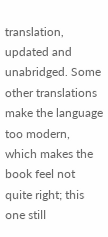translation, updated and unabridged. Some other translations make the language too modern, which makes the book feel not quite right; this one still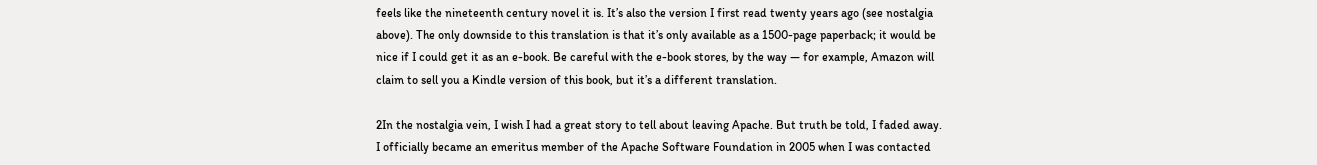feels like the nineteenth century novel it is. It’s also the version I first read twenty years ago (see nostalgia above). The only downside to this translation is that it’s only available as a 1500-page paperback; it would be nice if I could get it as an e-book. Be careful with the e-book stores, by the way — for example, Amazon will claim to sell you a Kindle version of this book, but it’s a different translation.

2In the nostalgia vein, I wish I had a great story to tell about leaving Apache. But truth be told, I faded away. I officially became an emeritus member of the Apache Software Foundation in 2005 when I was contacted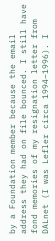by a Foundation member because the email address they had on file bounced. I still have fond memories of my resignation letter from DALnet (I was Lefler circa 1994–1996). I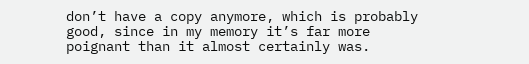don’t have a copy anymore, which is probably good, since in my memory it’s far more poignant than it almost certainly was.